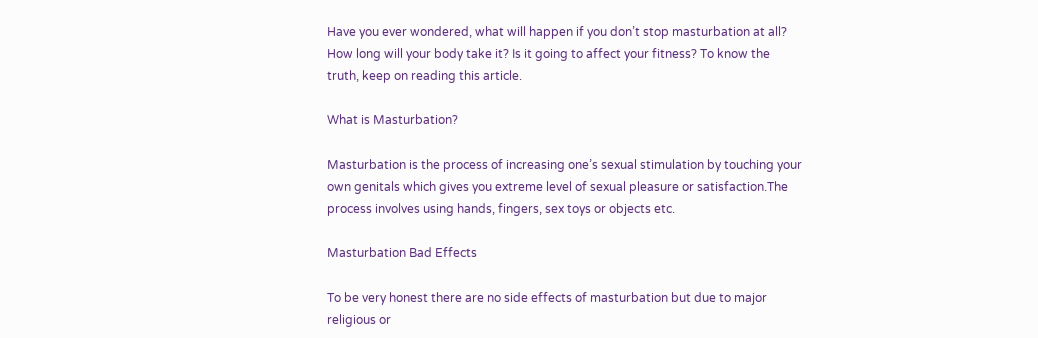Have you ever wondered, what will happen if you don’t stop masturbation at all? How long will your body take it? Is it going to affect your fitness? To know the truth, keep on reading this article.

What is Masturbation?

Masturbation is the process of increasing one’s sexual stimulation by touching your own genitals which gives you extreme level of sexual pleasure or satisfaction.The process involves using hands, fingers, sex toys or objects etc.

Masturbation Bad Effects

To be very honest there are no side effects of masturbation but due to major religious or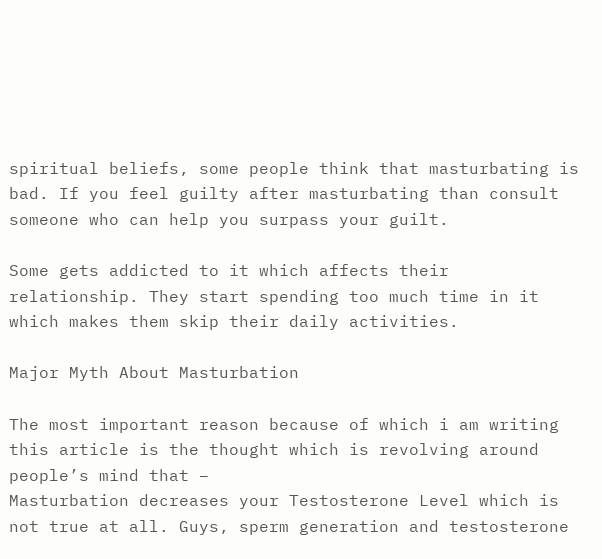spiritual beliefs, some people think that masturbating is bad. If you feel guilty after masturbating than consult someone who can help you surpass your guilt.

Some gets addicted to it which affects their relationship. They start spending too much time in it which makes them skip their daily activities.

Major Myth About Masturbation

The most important reason because of which i am writing this article is the thought which is revolving around people’s mind that –
Masturbation decreases your Testosterone Level which is not true at all. Guys, sperm generation and testosterone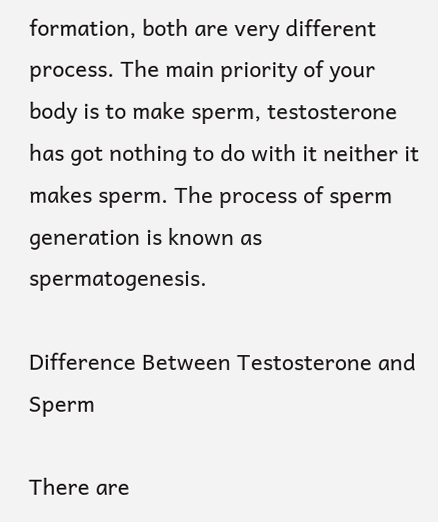formation, both are very different process. The main priority of your body is to make sperm, testosterone has got nothing to do with it neither it makes sperm. The process of sperm generation is known as spermatogenesis.

Difference Between Testosterone and Sperm

There are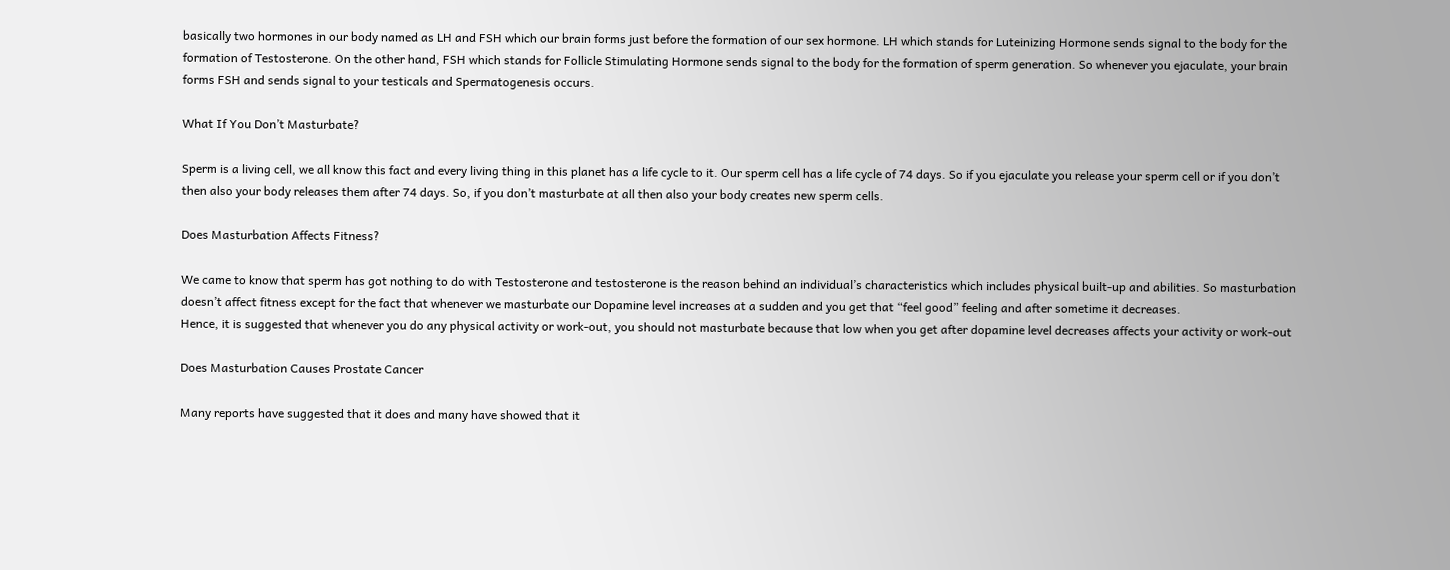basically two hormones in our body named as LH and FSH which our brain forms just before the formation of our sex hormone. LH which stands for Luteinizing Hormone sends signal to the body for the formation of Testosterone. On the other hand, FSH which stands for Follicle Stimulating Hormone sends signal to the body for the formation of sperm generation. So whenever you ejaculate, your brain forms FSH and sends signal to your testicals and Spermatogenesis occurs.

What If You Don’t Masturbate?

Sperm is a living cell, we all know this fact and every living thing in this planet has a life cycle to it. Our sperm cell has a life cycle of 74 days. So if you ejaculate you release your sperm cell or if you don’t then also your body releases them after 74 days. So, if you don’t masturbate at all then also your body creates new sperm cells.

Does Masturbation Affects Fitness?

We came to know that sperm has got nothing to do with Testosterone and testosterone is the reason behind an individual’s characteristics which includes physical built-up and abilities. So masturbation doesn’t affect fitness except for the fact that whenever we masturbate our Dopamine level increases at a sudden and you get that “feel good” feeling and after sometime it decreases.
Hence, it is suggested that whenever you do any physical activity or work-out, you should not masturbate because that low when you get after dopamine level decreases affects your activity or work-out

Does Masturbation Causes Prostate Cancer

Many reports have suggested that it does and many have showed that it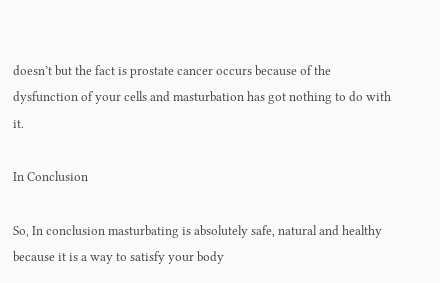doesn’t but the fact is prostate cancer occurs because of the dysfunction of your cells and masturbation has got nothing to do with it.

In Conclusion

So, In conclusion masturbating is absolutely safe, natural and healthy because it is a way to satisfy your body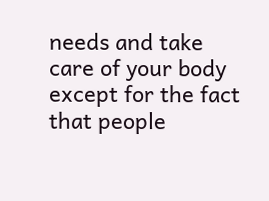needs and take care of your body except for the fact that people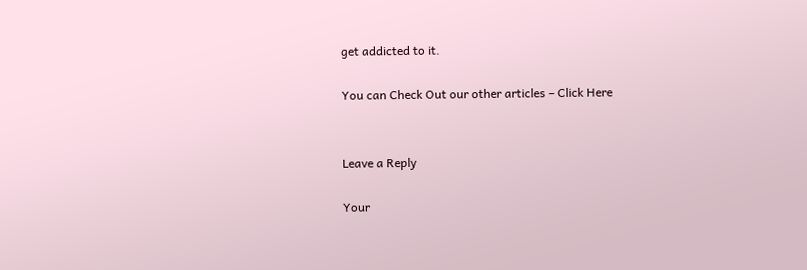get addicted to it.

You can Check Out our other articles – Click Here


Leave a Reply

Your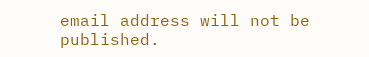email address will not be published.